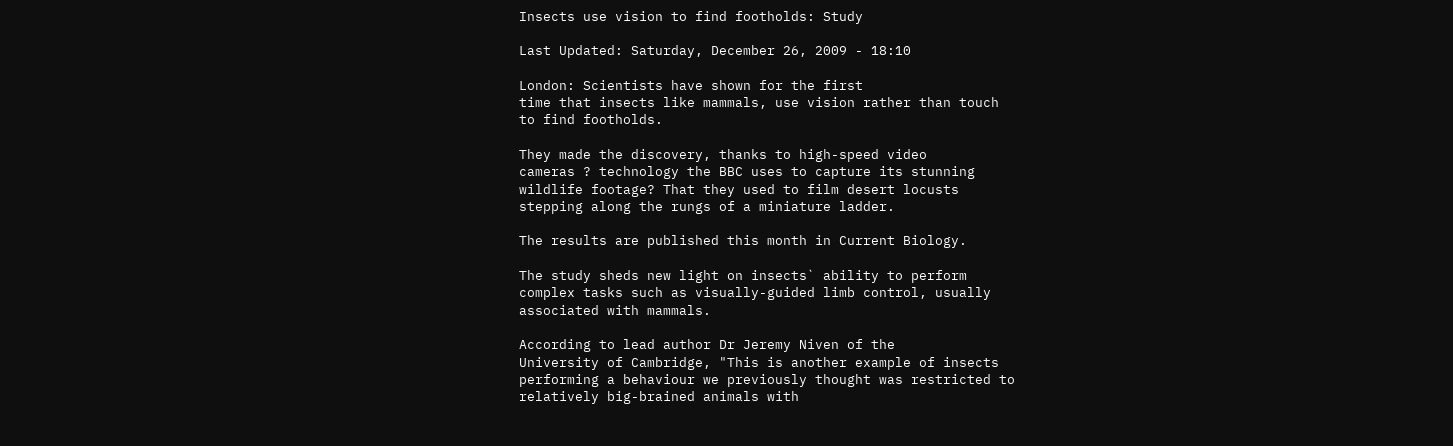Insects use vision to find footholds: Study

Last Updated: Saturday, December 26, 2009 - 18:10

London: Scientists have shown for the first
time that insects like mammals, use vision rather than touch
to find footholds.

They made the discovery, thanks to high-speed video
cameras ? technology the BBC uses to capture its stunning
wildlife footage? That they used to film desert locusts
stepping along the rungs of a miniature ladder.

The results are published this month in Current Biology.

The study sheds new light on insects` ability to perform
complex tasks such as visually-guided limb control, usually
associated with mammals.

According to lead author Dr Jeremy Niven of the
University of Cambridge, "This is another example of insects
performing a behaviour we previously thought was restricted to
relatively big-brained animals with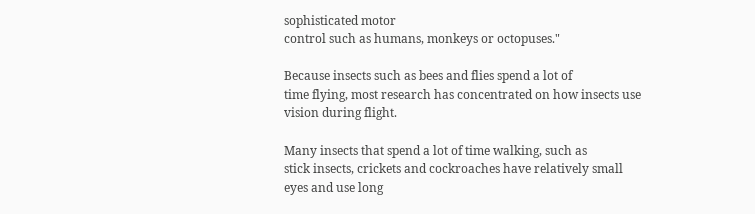sophisticated motor
control such as humans, monkeys or octopuses."

Because insects such as bees and flies spend a lot of
time flying, most research has concentrated on how insects use
vision during flight.

Many insects that spend a lot of time walking, such as
stick insects, crickets and cockroaches have relatively small
eyes and use long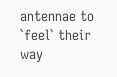antennae to `feel` their way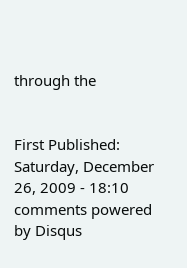through the


First Published: Saturday, December 26, 2009 - 18:10
comments powered by Disqus